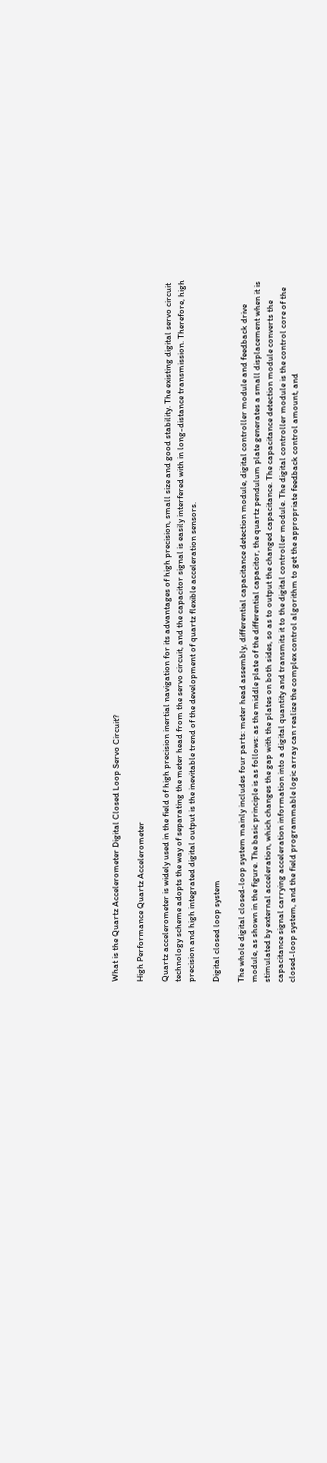What is the Quartz Accelerometer Digital Closed Loop Servo Circuit?

High Performance Quartz Accelerometer

Quartz accelerometer is widely used in the field of high precision inertial navigation for its advantages of high precision, small size and good stability. The existing digital servo circuit technology scheme adopts the way of separating the meter head from the servo circuit, and the capacitor signal is easily interfered with in long-distance transmission. Therefore, high precision and high integrated digital output is the inevitable trend of the development of quartz flexible acceleration sensors.

Digital closed loop system

The whole digital closed-loop system mainly includes four parts: meter head assembly, differential capacitance detection module, digital controller module and feedback drive module, as shown in the figure. The basic principle is as follows: as the middle plate of the differential capacitor, the quartz pendulum plate generates a small displacement when it is stimulated by external acceleration, which changes the gap with the plates on both sides, so as to output the changed capacitance. The capacitance detection module converts the capacitance signal carrying acceleration information into a digital quantity and transmits it to the digital controller module. The digital controller module is the control core of the closed-loop system, and the field programmable logic array can realize the complex control algorithm to get the appropriate feedback control amount, and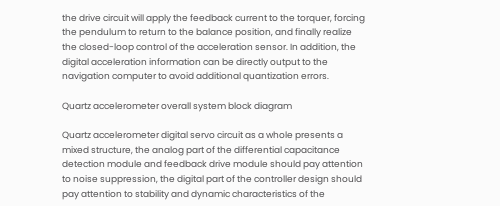the drive circuit will apply the feedback current to the torquer, forcing the pendulum to return to the balance position, and finally realize the closed-loop control of the acceleration sensor. In addition, the digital acceleration information can be directly output to the navigation computer to avoid additional quantization errors.

Quartz accelerometer overall system block diagram

Quartz accelerometer digital servo circuit as a whole presents a mixed structure, the analog part of the differential capacitance detection module and feedback drive module should pay attention to noise suppression, the digital part of the controller design should pay attention to stability and dynamic characteristics of the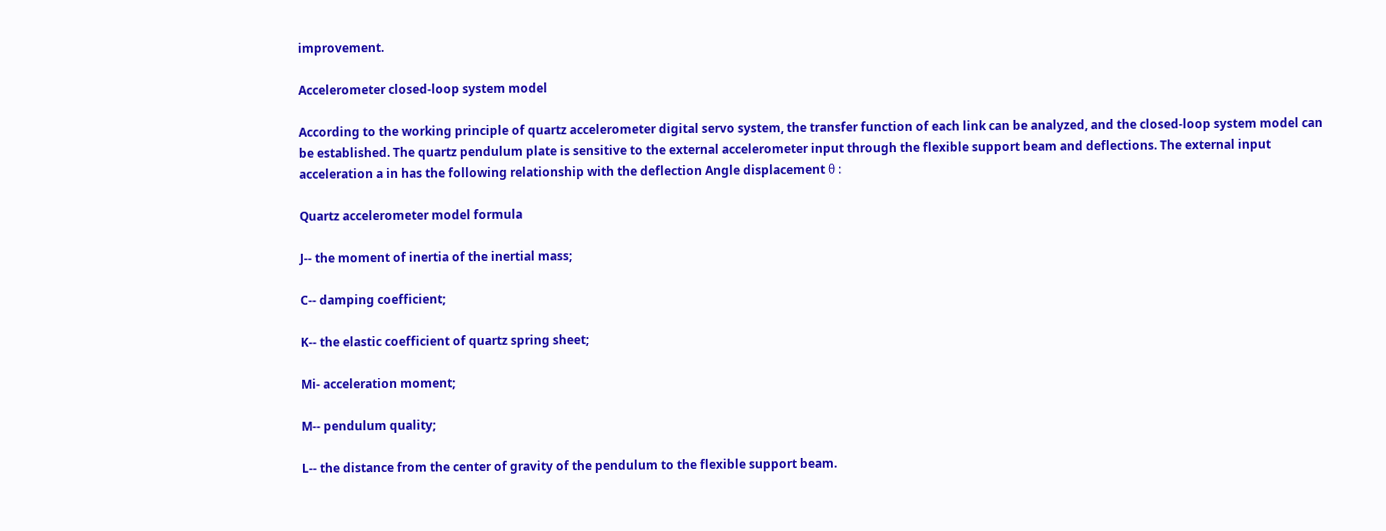improvement.

Accelerometer closed-loop system model

According to the working principle of quartz accelerometer digital servo system, the transfer function of each link can be analyzed, and the closed-loop system model can be established. The quartz pendulum plate is sensitive to the external accelerometer input through the flexible support beam and deflections. The external input acceleration a in has the following relationship with the deflection Angle displacement θ :

Quartz accelerometer model formula

J-- the moment of inertia of the inertial mass;

C-- damping coefficient;

K-- the elastic coefficient of quartz spring sheet;

Mi- acceleration moment;

M-- pendulum quality;

L-- the distance from the center of gravity of the pendulum to the flexible support beam.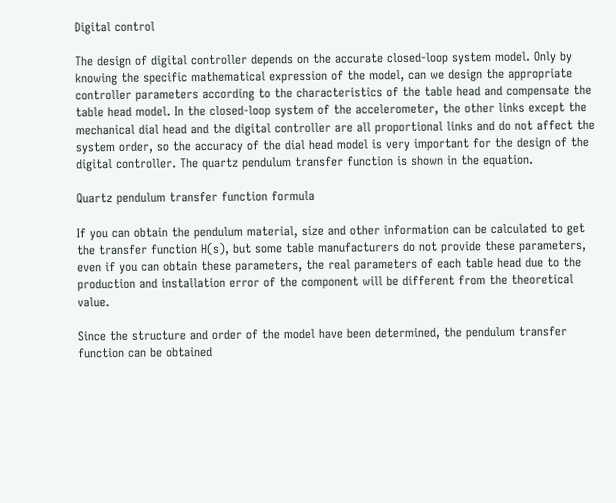Digital control

The design of digital controller depends on the accurate closed-loop system model. Only by knowing the specific mathematical expression of the model, can we design the appropriate controller parameters according to the characteristics of the table head and compensate the table head model. In the closed-loop system of the accelerometer, the other links except the mechanical dial head and the digital controller are all proportional links and do not affect the system order, so the accuracy of the dial head model is very important for the design of the digital controller. The quartz pendulum transfer function is shown in the equation.

Quartz pendulum transfer function formula

If you can obtain the pendulum material, size and other information can be calculated to get the transfer function H(s), but some table manufacturers do not provide these parameters, even if you can obtain these parameters, the real parameters of each table head due to the production and installation error of the component will be different from the theoretical value.

Since the structure and order of the model have been determined, the pendulum transfer function can be obtained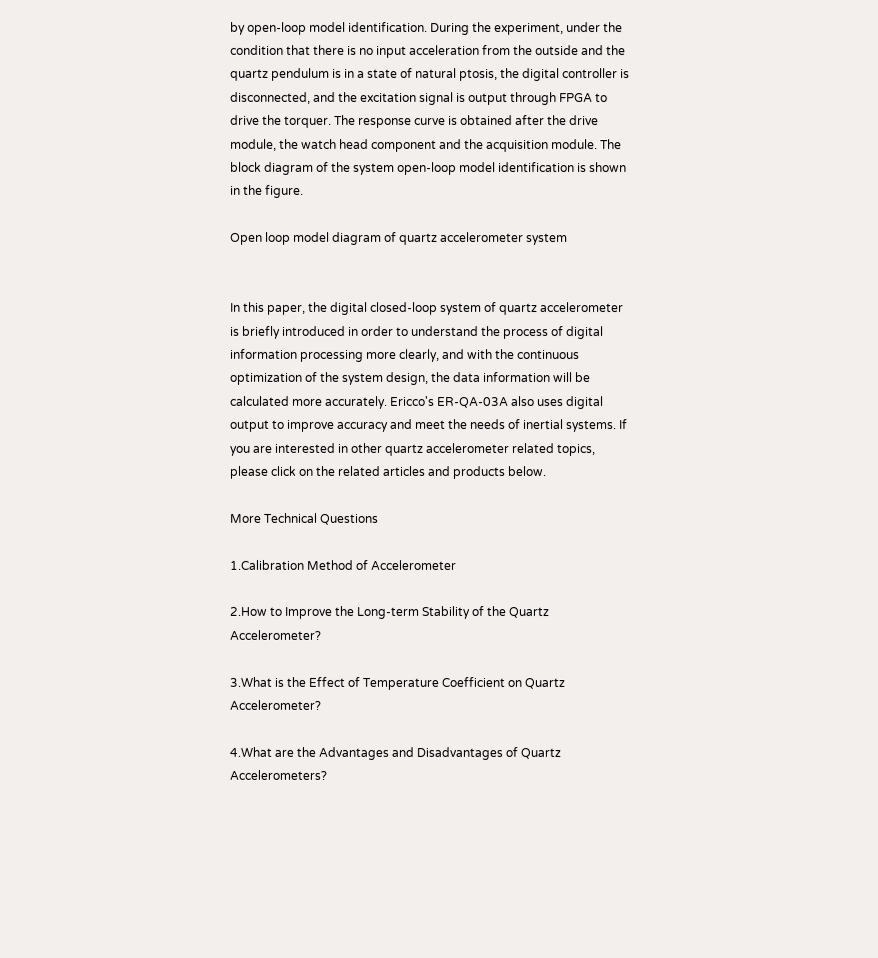by open-loop model identification. During the experiment, under the condition that there is no input acceleration from the outside and the quartz pendulum is in a state of natural ptosis, the digital controller is disconnected, and the excitation signal is output through FPGA to drive the torquer. The response curve is obtained after the drive module, the watch head component and the acquisition module. The block diagram of the system open-loop model identification is shown in the figure.

Open loop model diagram of quartz accelerometer system


In this paper, the digital closed-loop system of quartz accelerometer is briefly introduced in order to understand the process of digital information processing more clearly, and with the continuous optimization of the system design, the data information will be calculated more accurately. Ericco's ER-QA-03A also uses digital output to improve accuracy and meet the needs of inertial systems. If you are interested in other quartz accelerometer related topics, please click on the related articles and products below.

More Technical Questions

1.Calibration Method of Accelerometer

2.How to Improve the Long-term Stability of the Quartz Accelerometer?

3.What is the Effect of Temperature Coefficient on Quartz Accelerometer?

4.What are the Advantages and Disadvantages of Quartz Accelerometers?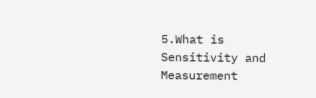5.What is Sensitivity and Measurement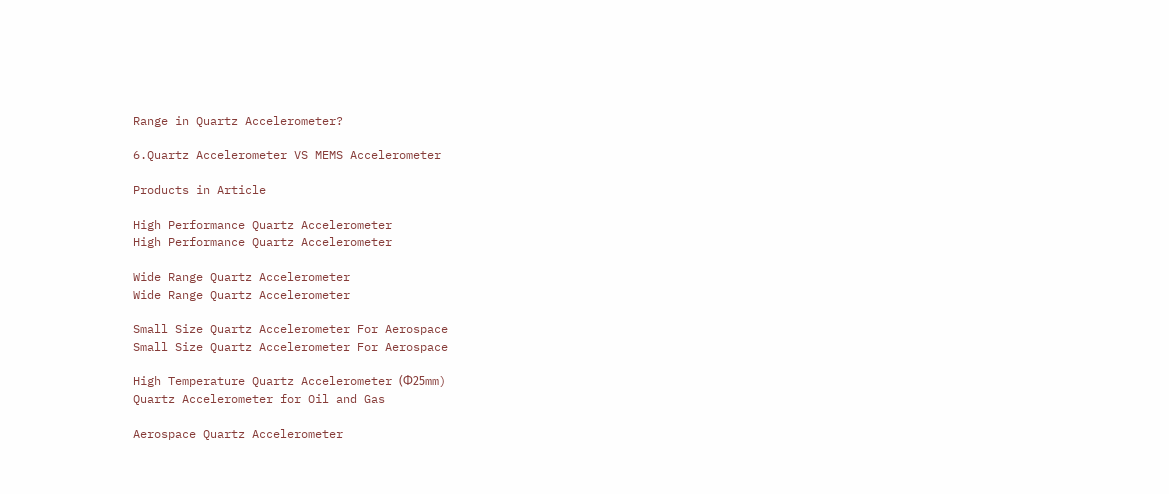Range in Quartz Accelerometer?

6.Quartz Accelerometer VS MEMS Accelerometer

Products in Article

High Performance Quartz Accelerometer
High Performance Quartz Accelerometer

Wide Range Quartz Accelerometer
Wide Range Quartz Accelerometer

Small Size Quartz Accelerometer For Aerospace
Small Size Quartz Accelerometer For Aerospace

High Temperature Quartz Accelerometer (Ф25mm)
Quartz Accelerometer for Oil and Gas

Aerospace Quartz Accelerometer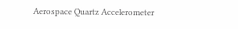Aerospace Quartz Accelerometer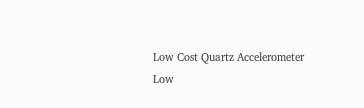Low Cost Quartz Accelerometer
Low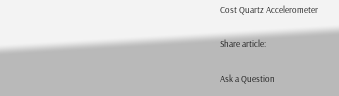Cost Quartz Accelerometer

Share article:

Ask a Question